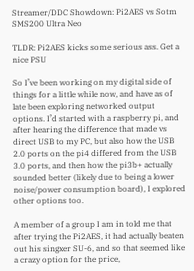Streamer/DDC Showdown: Pi2AES vs Sotm SMS200 Ultra Neo

TLDR: Pi2AES kicks some serious ass. Get a nice PSU

So I’ve been working on my digital side of things for a little while now, and have as of late been exploring networked output options. I’d started with a raspberry pi, and after hearing the difference that made vs direct USB to my PC, but also how the USB 2.0 ports on the pi4 differed from the USB 3.0 ports, and then how the pi3b+ actually sounded better (likely due to being a lower noise/power consumption board), I explored other options too.

A member of a group I am in told me that after trying the Pi2AES, it had actually beaten out his singxer SU-6, and so that seemed like a crazy option for the price,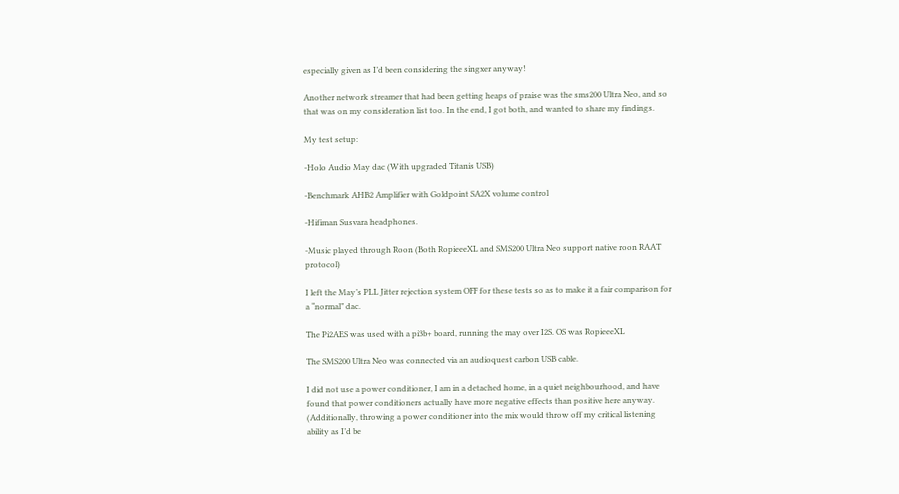especially given as I’d been considering the singxer anyway!

Another network streamer that had been getting heaps of praise was the sms200 Ultra Neo, and so that was on my consideration list too. In the end, I got both, and wanted to share my findings.

My test setup:

-Holo Audio May dac (With upgraded Titanis USB)

-Benchmark AHB2 Amplifier with Goldpoint SA2X volume control

-Hifiman Susvara headphones.

-Music played through Roon (Both RopieeeXL and SMS200 Ultra Neo support native roon RAAT protocol)

I left the May’s PLL Jitter rejection system OFF for these tests so as to make it a fair comparison for a “normal” dac.

The Pi2AES was used with a pi3b+ board, running the may over I2S. OS was RopieeeXL

The SMS200 Ultra Neo was connected via an audioquest carbon USB cable.

I did not use a power conditioner, I am in a detached home, in a quiet neighbourhood, and have found that power conditioners actually have more negative effects than positive here anyway. (Additionally, throwing a power conditioner into the mix would throw off my critical listening ability as I’d be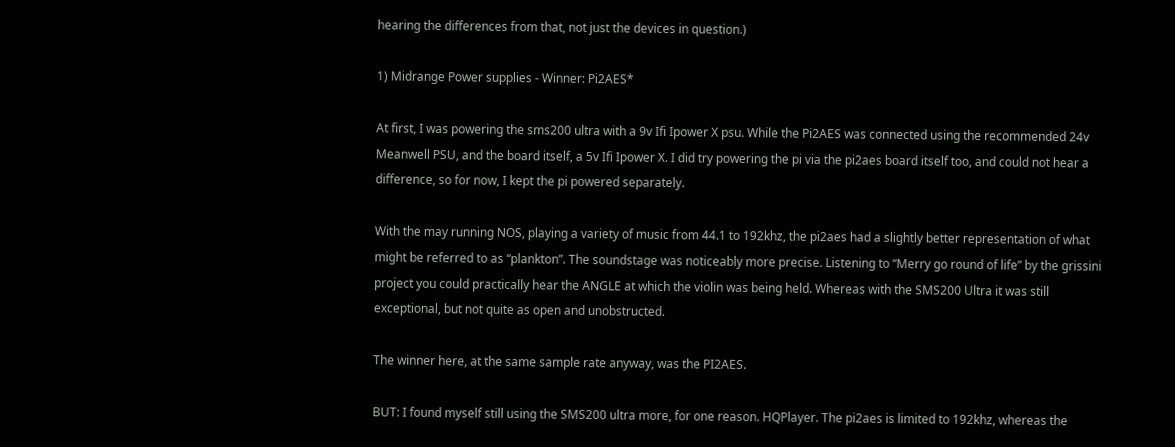hearing the differences from that, not just the devices in question.)

1) Midrange Power supplies - Winner: Pi2AES*

At first, I was powering the sms200 ultra with a 9v Ifi Ipower X psu. While the Pi2AES was connected using the recommended 24v Meanwell PSU, and the board itself, a 5v Ifi Ipower X. I did try powering the pi via the pi2aes board itself too, and could not hear a difference, so for now, I kept the pi powered separately.

With the may running NOS, playing a variety of music from 44.1 to 192khz, the pi2aes had a slightly better representation of what might be referred to as “plankton”. The soundstage was noticeably more precise. Listening to “Merry go round of life” by the grissini project you could practically hear the ANGLE at which the violin was being held. Whereas with the SMS200 Ultra it was still exceptional, but not quite as open and unobstructed.

The winner here, at the same sample rate anyway, was the PI2AES.

BUT: I found myself still using the SMS200 ultra more, for one reason. HQPlayer. The pi2aes is limited to 192khz, whereas the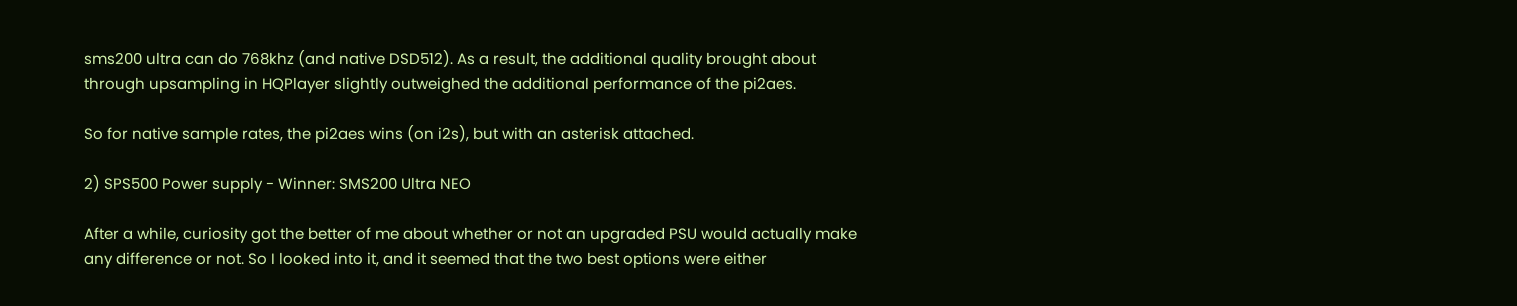sms200 ultra can do 768khz (and native DSD512). As a result, the additional quality brought about through upsampling in HQPlayer slightly outweighed the additional performance of the pi2aes.

So for native sample rates, the pi2aes wins (on i2s), but with an asterisk attached.

2) SPS500 Power supply - Winner: SMS200 Ultra NEO

After a while, curiosity got the better of me about whether or not an upgraded PSU would actually make any difference or not. So I looked into it, and it seemed that the two best options were either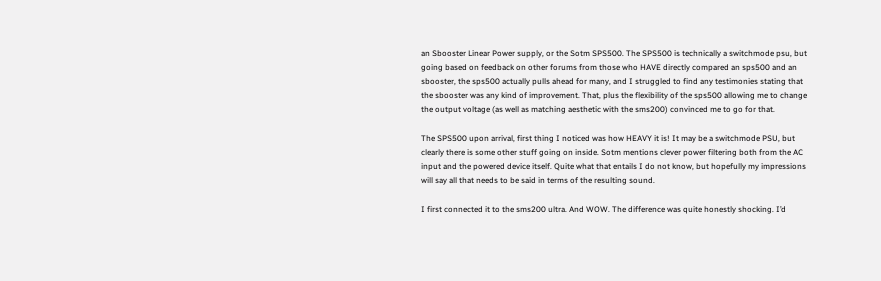an Sbooster Linear Power supply, or the Sotm SPS500. The SPS500 is technically a switchmode psu, but going based on feedback on other forums from those who HAVE directly compared an sps500 and an sbooster, the sps500 actually pulls ahead for many, and I struggled to find any testimonies stating that the sbooster was any kind of improvement. That, plus the flexibility of the sps500 allowing me to change the output voltage (as well as matching aesthetic with the sms200) convinced me to go for that.

The SPS500 upon arrival, first thing I noticed was how HEAVY it is! It may be a switchmode PSU, but clearly there is some other stuff going on inside. Sotm mentions clever power filtering both from the AC input and the powered device itself. Quite what that entails I do not know, but hopefully my impressions will say all that needs to be said in terms of the resulting sound.

I first connected it to the sms200 ultra. And WOW. The difference was quite honestly shocking. I’d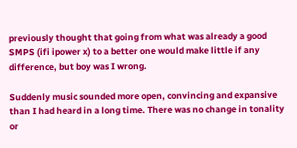previously thought that going from what was already a good SMPS (ifi ipower x) to a better one would make little if any difference, but boy was I wrong.

Suddenly music sounded more open, convincing and expansive than I had heard in a long time. There was no change in tonality or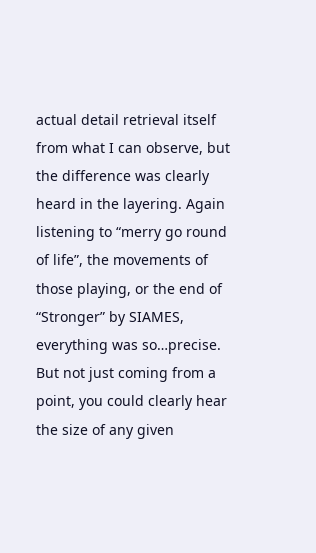actual detail retrieval itself from what I can observe, but the difference was clearly heard in the layering. Again listening to “merry go round of life”, the movements of those playing, or the end of “Stronger” by SIAMES, everything was so…precise. But not just coming from a point, you could clearly hear the size of any given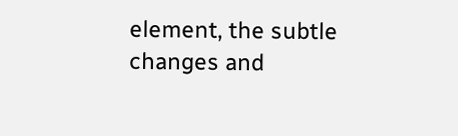element, the subtle changes and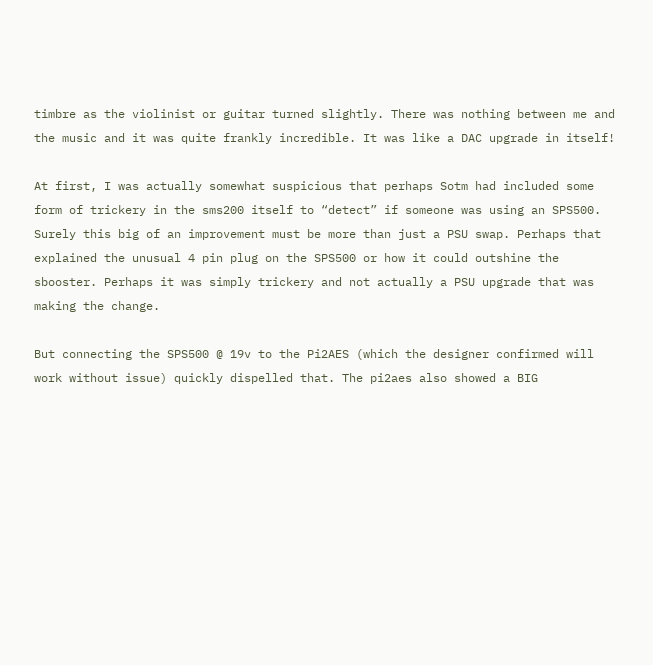timbre as the violinist or guitar turned slightly. There was nothing between me and the music and it was quite frankly incredible. It was like a DAC upgrade in itself!

At first, I was actually somewhat suspicious that perhaps Sotm had included some form of trickery in the sms200 itself to “detect” if someone was using an SPS500. Surely this big of an improvement must be more than just a PSU swap. Perhaps that explained the unusual 4 pin plug on the SPS500 or how it could outshine the sbooster. Perhaps it was simply trickery and not actually a PSU upgrade that was making the change.

But connecting the SPS500 @ 19v to the Pi2AES (which the designer confirmed will work without issue) quickly dispelled that. The pi2aes also showed a BIG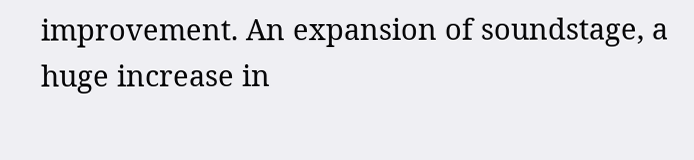improvement. An expansion of soundstage, a huge increase in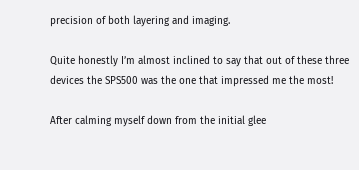precision of both layering and imaging.

Quite honestly I’m almost inclined to say that out of these three devices the SPS500 was the one that impressed me the most!

After calming myself down from the initial glee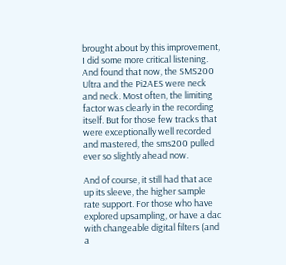brought about by this improvement, I did some more critical listening. And found that now, the SMS200 Ultra and the Pi2AES were neck and neck. Most often, the limiting factor was clearly in the recording itself. But for those few tracks that were exceptionally well recorded and mastered, the sms200 pulled ever so slightly ahead now.

And of course, it still had that ace up its sleeve, the higher sample rate support. For those who have explored upsampling, or have a dac with changeable digital filters (and a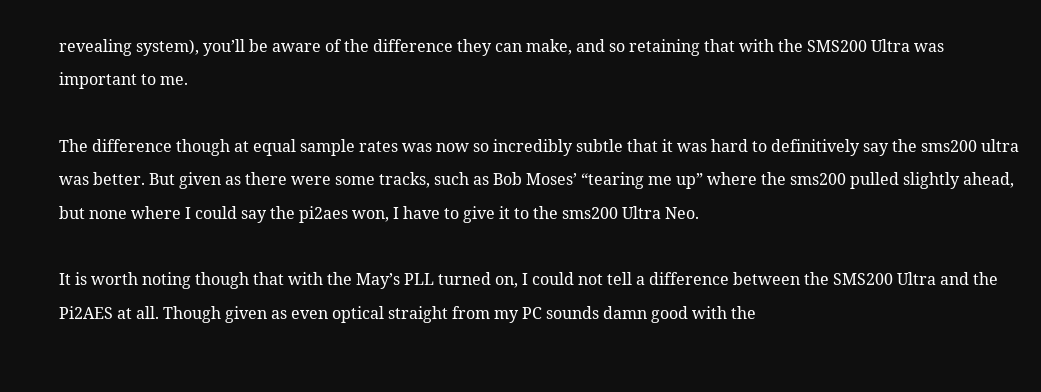revealing system), you’ll be aware of the difference they can make, and so retaining that with the SMS200 Ultra was important to me.

The difference though at equal sample rates was now so incredibly subtle that it was hard to definitively say the sms200 ultra was better. But given as there were some tracks, such as Bob Moses’ “tearing me up” where the sms200 pulled slightly ahead, but none where I could say the pi2aes won, I have to give it to the sms200 Ultra Neo.

It is worth noting though that with the May’s PLL turned on, I could not tell a difference between the SMS200 Ultra and the Pi2AES at all. Though given as even optical straight from my PC sounds damn good with the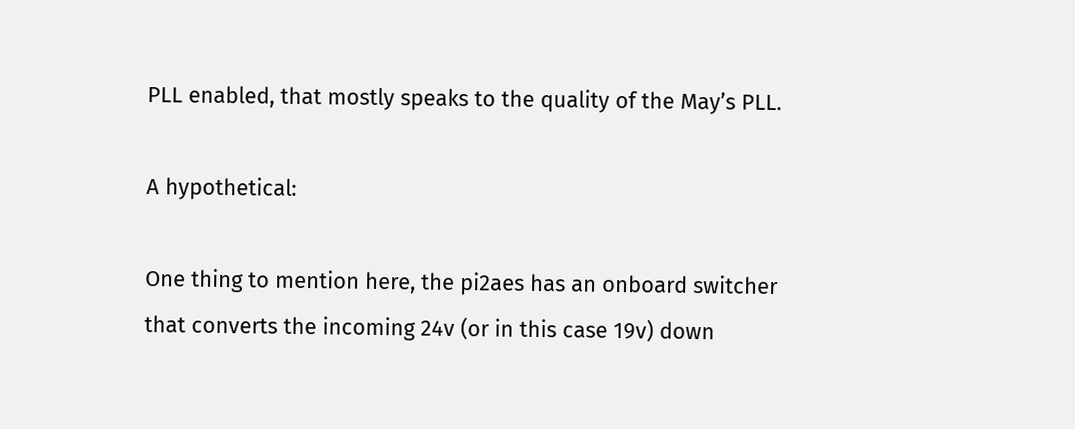PLL enabled, that mostly speaks to the quality of the May’s PLL.

A hypothetical:

One thing to mention here, the pi2aes has an onboard switcher that converts the incoming 24v (or in this case 19v) down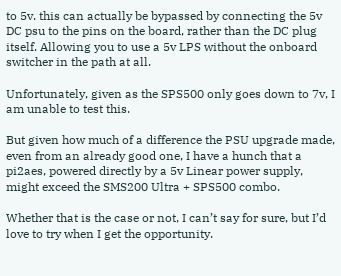to 5v. this can actually be bypassed by connecting the 5v DC psu to the pins on the board, rather than the DC plug itself. Allowing you to use a 5v LPS without the onboard switcher in the path at all.

Unfortunately, given as the SPS500 only goes down to 7v, I am unable to test this.

But given how much of a difference the PSU upgrade made, even from an already good one, I have a hunch that a pi2aes, powered directly by a 5v Linear power supply, might exceed the SMS200 Ultra + SPS500 combo.

Whether that is the case or not, I can’t say for sure, but I’d love to try when I get the opportunity.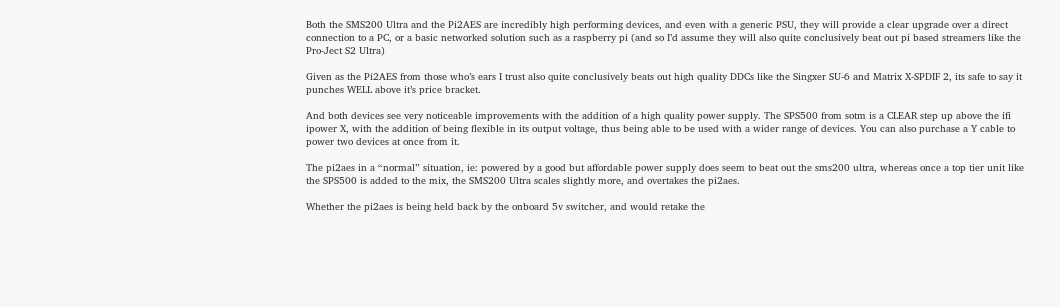Both the SMS200 Ultra and the Pi2AES are incredibly high performing devices, and even with a generic PSU, they will provide a clear upgrade over a direct connection to a PC, or a basic networked solution such as a raspberry pi (and so I’d assume they will also quite conclusively beat out pi based streamers like the Pro-Ject S2 Ultra)

Given as the Pi2AES from those who’s ears I trust also quite conclusively beats out high quality DDCs like the Singxer SU-6 and Matrix X-SPDIF 2, its safe to say it punches WELL above it’s price bracket.

And both devices see very noticeable improvements with the addition of a high quality power supply. The SPS500 from sotm is a CLEAR step up above the ifi ipower X, with the addition of being flexible in its output voltage, thus being able to be used with a wider range of devices. You can also purchase a Y cable to power two devices at once from it.

The pi2aes in a “normal” situation, ie: powered by a good but affordable power supply does seem to beat out the sms200 ultra, whereas once a top tier unit like the SPS500 is added to the mix, the SMS200 Ultra scales slightly more, and overtakes the pi2aes.

Whether the pi2aes is being held back by the onboard 5v switcher, and would retake the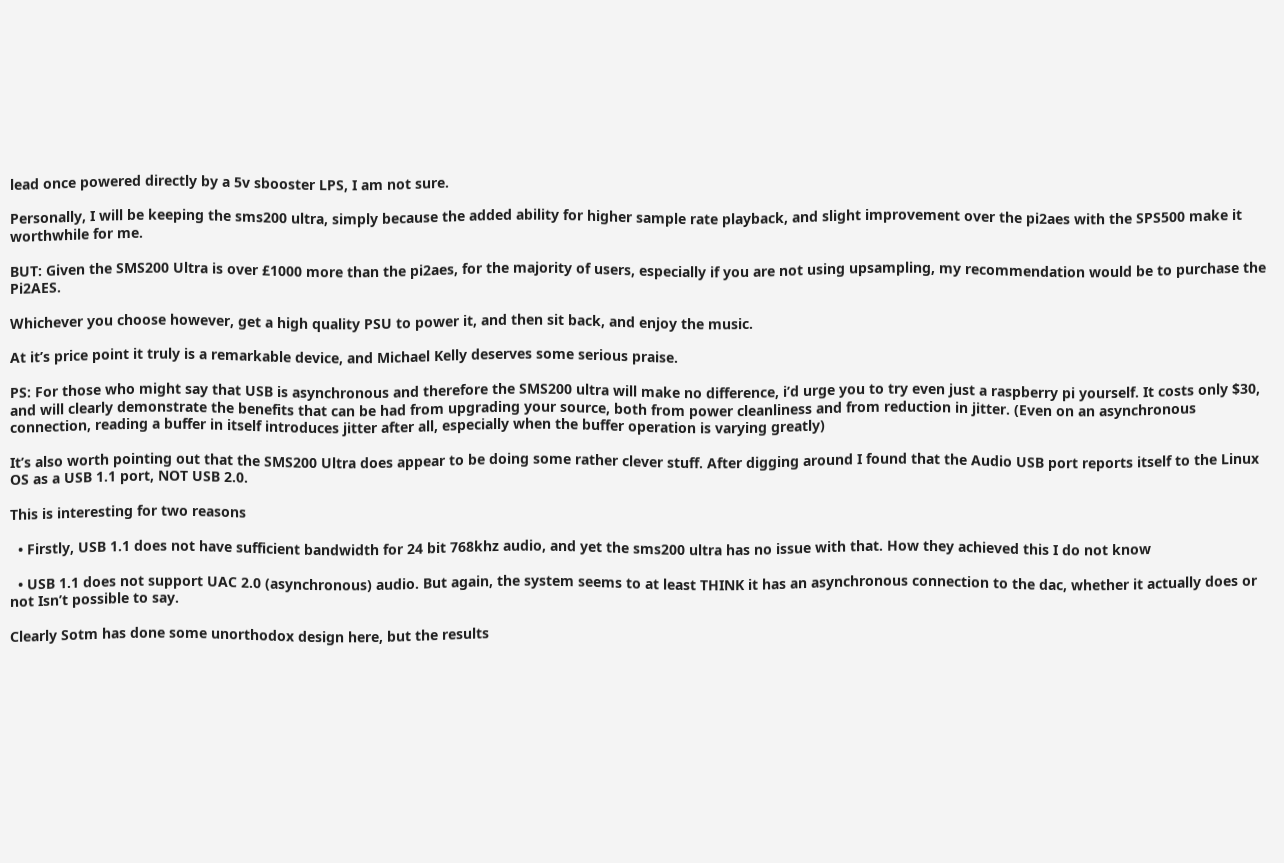lead once powered directly by a 5v sbooster LPS, I am not sure.

Personally, I will be keeping the sms200 ultra, simply because the added ability for higher sample rate playback, and slight improvement over the pi2aes with the SPS500 make it worthwhile for me.

BUT: Given the SMS200 Ultra is over £1000 more than the pi2aes, for the majority of users, especially if you are not using upsampling, my recommendation would be to purchase the Pi2AES.

Whichever you choose however, get a high quality PSU to power it, and then sit back, and enjoy the music.

At it’s price point it truly is a remarkable device, and Michael Kelly deserves some serious praise.

PS: For those who might say that USB is asynchronous and therefore the SMS200 ultra will make no difference, i’d urge you to try even just a raspberry pi yourself. It costs only $30, and will clearly demonstrate the benefits that can be had from upgrading your source, both from power cleanliness and from reduction in jitter. (Even on an asynchronous connection, reading a buffer in itself introduces jitter after all, especially when the buffer operation is varying greatly)

It’s also worth pointing out that the SMS200 Ultra does appear to be doing some rather clever stuff. After digging around I found that the Audio USB port reports itself to the Linux OS as a USB 1.1 port, NOT USB 2.0.

This is interesting for two reasons

  • Firstly, USB 1.1 does not have sufficient bandwidth for 24 bit 768khz audio, and yet the sms200 ultra has no issue with that. How they achieved this I do not know

  • USB 1.1 does not support UAC 2.0 (asynchronous) audio. But again, the system seems to at least THINK it has an asynchronous connection to the dac, whether it actually does or not Isn’t possible to say.

Clearly Sotm has done some unorthodox design here, but the results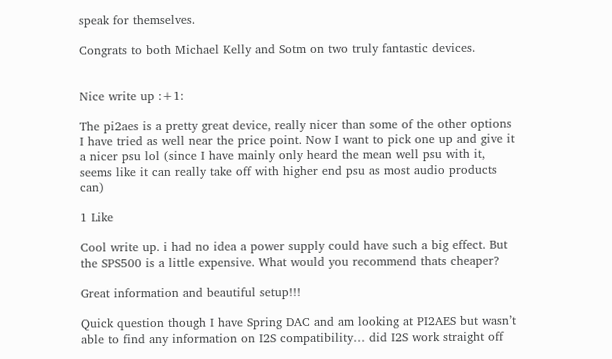speak for themselves.

Congrats to both Michael Kelly and Sotm on two truly fantastic devices.


Nice write up :+1:

The pi2aes is a pretty great device, really nicer than some of the other options I have tried as well near the price point. Now I want to pick one up and give it a nicer psu lol (since I have mainly only heard the mean well psu with it, seems like it can really take off with higher end psu as most audio products can)

1 Like

Cool write up. i had no idea a power supply could have such a big effect. But the SPS500 is a little expensive. What would you recommend thats cheaper?

Great information and beautiful setup!!!

Quick question though I have Spring DAC and am looking at PI2AES but wasn’t able to find any information on I2S compatibility… did I2S work straight off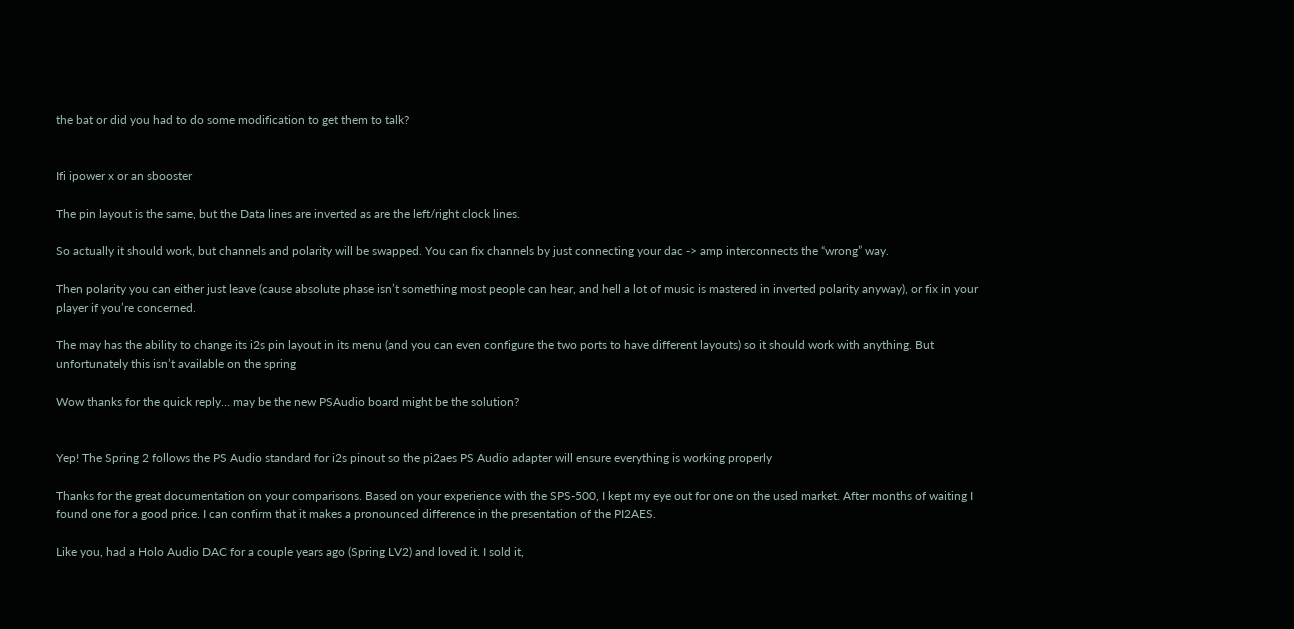the bat or did you had to do some modification to get them to talk?


Ifi ipower x or an sbooster

The pin layout is the same, but the Data lines are inverted as are the left/right clock lines.

So actually it should work, but channels and polarity will be swapped. You can fix channels by just connecting your dac -> amp interconnects the “wrong” way.

Then polarity you can either just leave (cause absolute phase isn’t something most people can hear, and hell a lot of music is mastered in inverted polarity anyway), or fix in your player if you’re concerned.

The may has the ability to change its i2s pin layout in its menu (and you can even configure the two ports to have different layouts) so it should work with anything. But unfortunately this isn’t available on the spring

Wow thanks for the quick reply… may be the new PSAudio board might be the solution?


Yep! The Spring 2 follows the PS Audio standard for i2s pinout so the pi2aes PS Audio adapter will ensure everything is working properly

Thanks for the great documentation on your comparisons. Based on your experience with the SPS-500, I kept my eye out for one on the used market. After months of waiting I found one for a good price. I can confirm that it makes a pronounced difference in the presentation of the PI2AES.

Like you, had a Holo Audio DAC for a couple years ago (Spring LV2) and loved it. I sold it,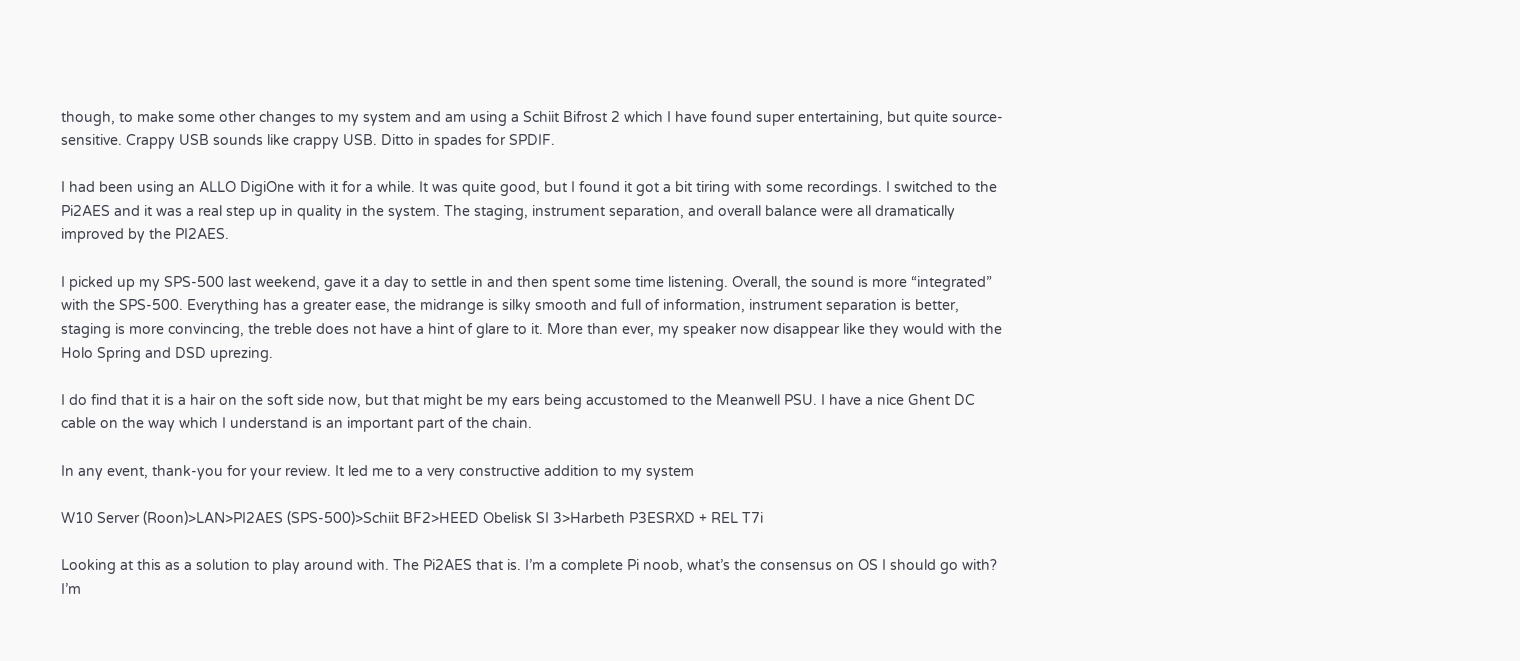though, to make some other changes to my system and am using a Schiit Bifrost 2 which I have found super entertaining, but quite source-sensitive. Crappy USB sounds like crappy USB. Ditto in spades for SPDIF.

I had been using an ALLO DigiOne with it for a while. It was quite good, but I found it got a bit tiring with some recordings. I switched to the Pi2AES and it was a real step up in quality in the system. The staging, instrument separation, and overall balance were all dramatically improved by the PI2AES.

I picked up my SPS-500 last weekend, gave it a day to settle in and then spent some time listening. Overall, the sound is more “integrated” with the SPS-500. Everything has a greater ease, the midrange is silky smooth and full of information, instrument separation is better, staging is more convincing, the treble does not have a hint of glare to it. More than ever, my speaker now disappear like they would with the Holo Spring and DSD uprezing.

I do find that it is a hair on the soft side now, but that might be my ears being accustomed to the Meanwell PSU. I have a nice Ghent DC cable on the way which I understand is an important part of the chain.

In any event, thank-you for your review. It led me to a very constructive addition to my system

W10 Server (Roon)>LAN>PI2AES (SPS-500)>Schiit BF2>HEED Obelisk SI 3>Harbeth P3ESRXD + REL T7i

Looking at this as a solution to play around with. The Pi2AES that is. I’m a complete Pi noob, what’s the consensus on OS I should go with? I’m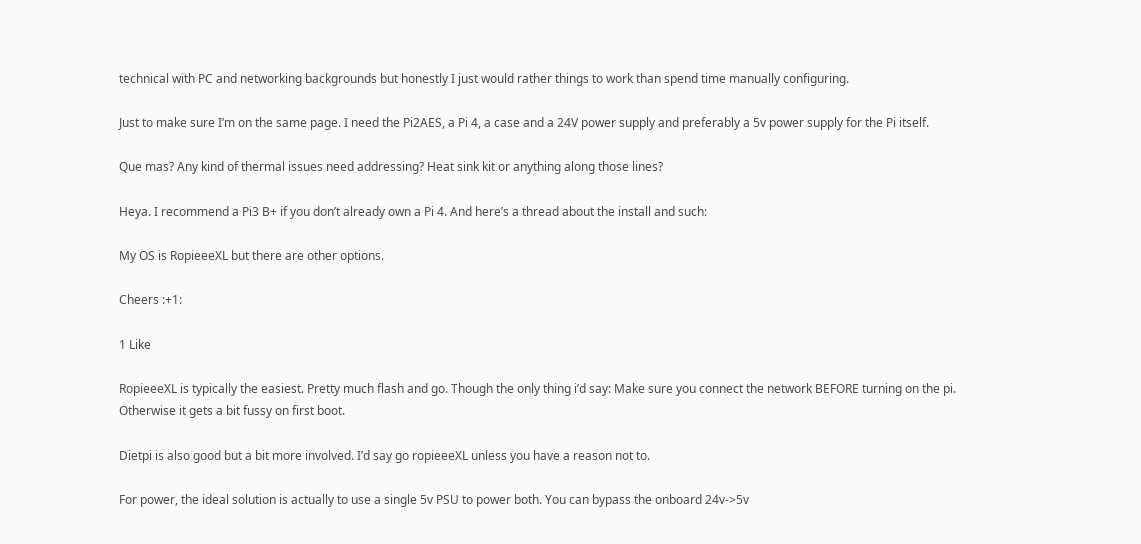technical with PC and networking backgrounds but honestly I just would rather things to work than spend time manually configuring.

Just to make sure I’m on the same page. I need the Pi2AES, a Pi 4, a case and a 24V power supply and preferably a 5v power supply for the Pi itself.

Que mas? Any kind of thermal issues need addressing? Heat sink kit or anything along those lines?

Heya. I recommend a Pi3 B+ if you don’t already own a Pi 4. And here’s a thread about the install and such:

My OS is RopieeeXL but there are other options.

Cheers :+1:

1 Like

RopieeeXL is typically the easiest. Pretty much flash and go. Though the only thing i’d say: Make sure you connect the network BEFORE turning on the pi. Otherwise it gets a bit fussy on first boot.

Dietpi is also good but a bit more involved. I’d say go ropieeeXL unless you have a reason not to.

For power, the ideal solution is actually to use a single 5v PSU to power both. You can bypass the onboard 24v->5v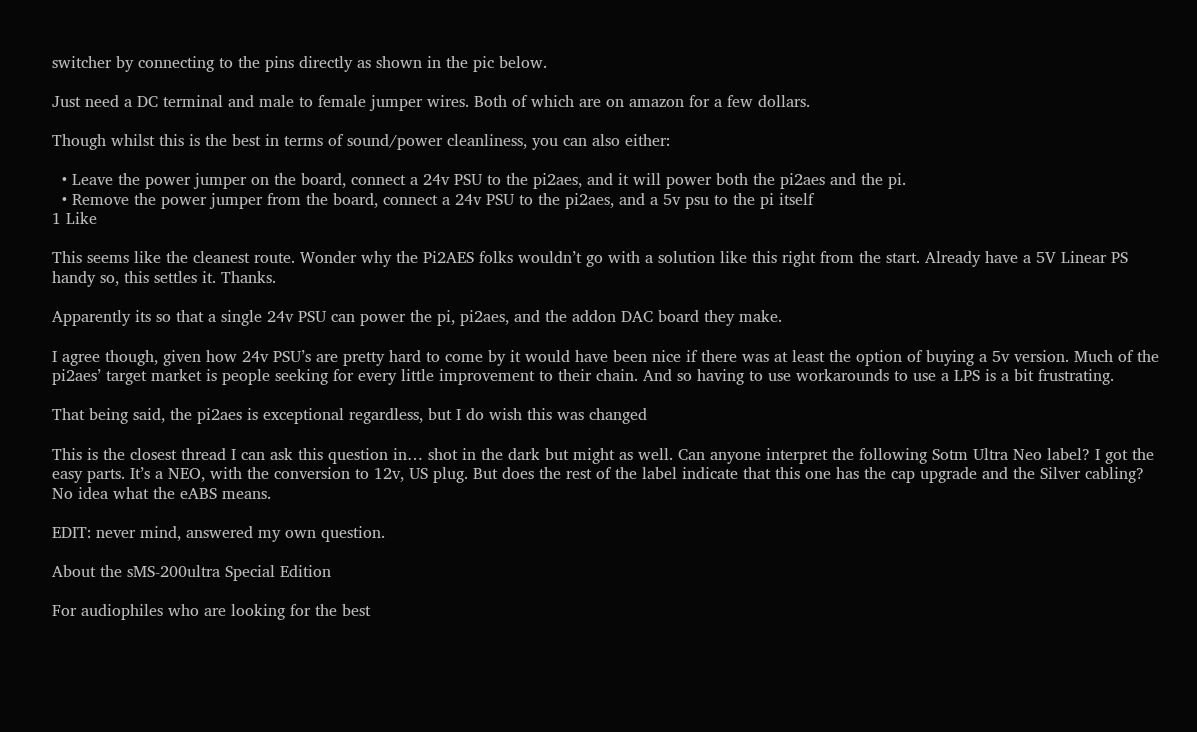switcher by connecting to the pins directly as shown in the pic below.

Just need a DC terminal and male to female jumper wires. Both of which are on amazon for a few dollars.

Though whilst this is the best in terms of sound/power cleanliness, you can also either:

  • Leave the power jumper on the board, connect a 24v PSU to the pi2aes, and it will power both the pi2aes and the pi.
  • Remove the power jumper from the board, connect a 24v PSU to the pi2aes, and a 5v psu to the pi itself
1 Like

This seems like the cleanest route. Wonder why the Pi2AES folks wouldn’t go with a solution like this right from the start. Already have a 5V Linear PS handy so, this settles it. Thanks.

Apparently its so that a single 24v PSU can power the pi, pi2aes, and the addon DAC board they make.

I agree though, given how 24v PSU’s are pretty hard to come by it would have been nice if there was at least the option of buying a 5v version. Much of the pi2aes’ target market is people seeking for every little improvement to their chain. And so having to use workarounds to use a LPS is a bit frustrating.

That being said, the pi2aes is exceptional regardless, but I do wish this was changed

This is the closest thread I can ask this question in… shot in the dark but might as well. Can anyone interpret the following Sotm Ultra Neo label? I got the easy parts. It’s a NEO, with the conversion to 12v, US plug. But does the rest of the label indicate that this one has the cap upgrade and the Silver cabling? No idea what the eABS means.

EDIT: never mind, answered my own question.

About the sMS-200ultra Special Edition

For audiophiles who are looking for the best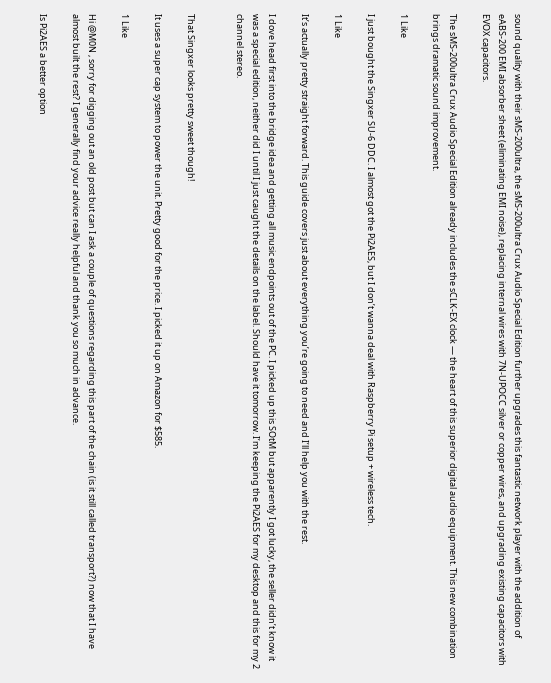sound quality with their sMS-200ultra, the sMS-200ultra Crux Audio Special Edition further upgrades this fantastic network player with the addition of eABS-200 EMI absorber sheet (eliminating EMI noise), replacing internal wires with 7N-UPOCC silver or copper wires, and upgrading existing capacitors with EVOX capacitors.

The sMS-200ultra Crux Audio Special Edition already includes the sCLK-EX clock — the heart of this superior digital audio equipment. This new combination brings dramatic sound improvement.

1 Like

I just bought the Singxer SU-6 DDC. I almost got the Pi2AES, but I don’t wanna deal with Raspberry Pi setup + wireless tech.

1 Like

It’s actually pretty straight forward. This guide covers just about everything you’re going to need and I’ll help you with the rest.

I dove head first into the bridge idea and getting all music endpoints out of the PC. I picked up this SOtM but apparently I got lucky, the seller didn’t know it was a special edition, neither did I until I just caught the details on the label. Should have it tomorrow. I’m keeping the Pi2AES for my desktop and this for my 2 channel stereo.


That Singxer looks pretty sweet though!

It uses a super cap system to power the unit. Pretty good for the price. I picked it up on Amazon for $585.

1 Like

Hi @M0N , sorry for digging out an old post but can I ask a couple of questions regarding this part of the chain (is it still called transport?) now that I have almost built the rest? I generally find your advice really helpful and thank you so much in advance.

Is Pi2AES a better option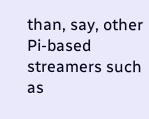than, say, other Pi-based streamers such as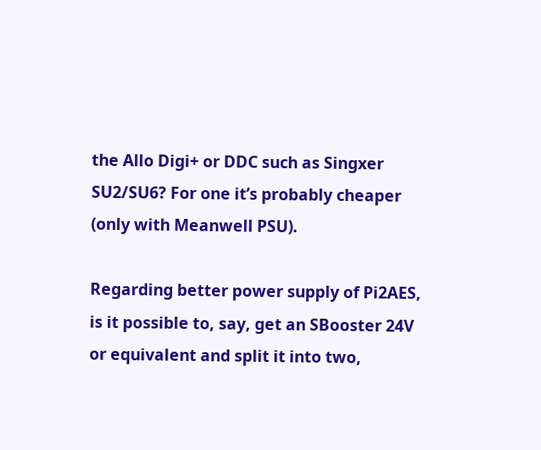the Allo Digi+ or DDC such as Singxer SU2/SU6? For one it’s probably cheaper (only with Meanwell PSU).

Regarding better power supply of Pi2AES, is it possible to, say, get an SBooster 24V or equivalent and split it into two,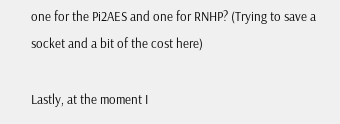one for the Pi2AES and one for RNHP? (Trying to save a socket and a bit of the cost here)

Lastly, at the moment I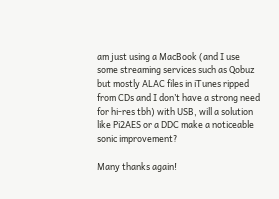am just using a MacBook (and I use some streaming services such as Qobuz but mostly ALAC files in iTunes ripped from CDs and I don’t have a strong need for hi-res tbh) with USB, will a solution like Pi2AES or a DDC make a noticeable sonic improvement?

Many thanks again!